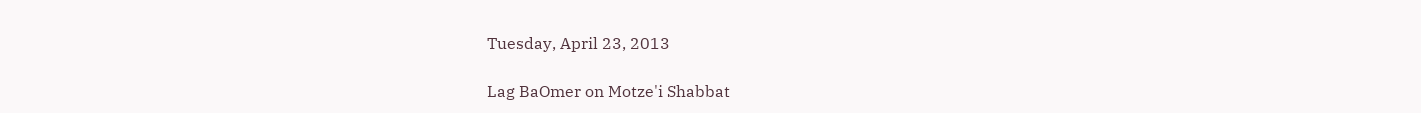Tuesday, April 23, 2013

Lag BaOmer on Motze'i Shabbat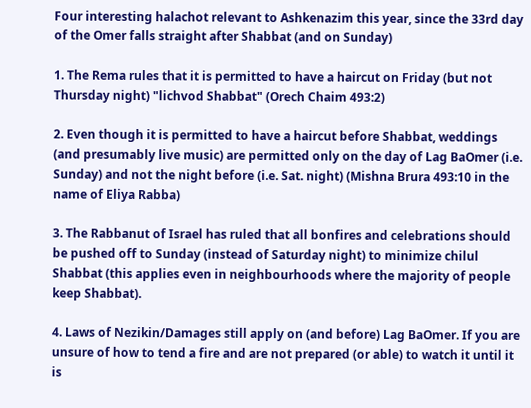Four interesting halachot relevant to Ashkenazim this year, since the 33rd day of the Omer falls straight after Shabbat (and on Sunday)

1. The Rema rules that it is permitted to have a haircut on Friday (but not Thursday night) "lichvod Shabbat" (Orech Chaim 493:2)

2. Even though it is permitted to have a haircut before Shabbat, weddings (and presumably live music) are permitted only on the day of Lag BaOmer (i.e. Sunday) and not the night before (i.e. Sat. night) (Mishna Brura 493:10 in the name of Eliya Rabba)

3. The Rabbanut of Israel has ruled that all bonfires and celebrations should be pushed off to Sunday (instead of Saturday night) to minimize chilul Shabbat (this applies even in neighbourhoods where the majority of people keep Shabbat).

4. Laws of Nezikin/Damages still apply on (and before) Lag BaOmer. If you are unsure of how to tend a fire and are not prepared (or able) to watch it until it is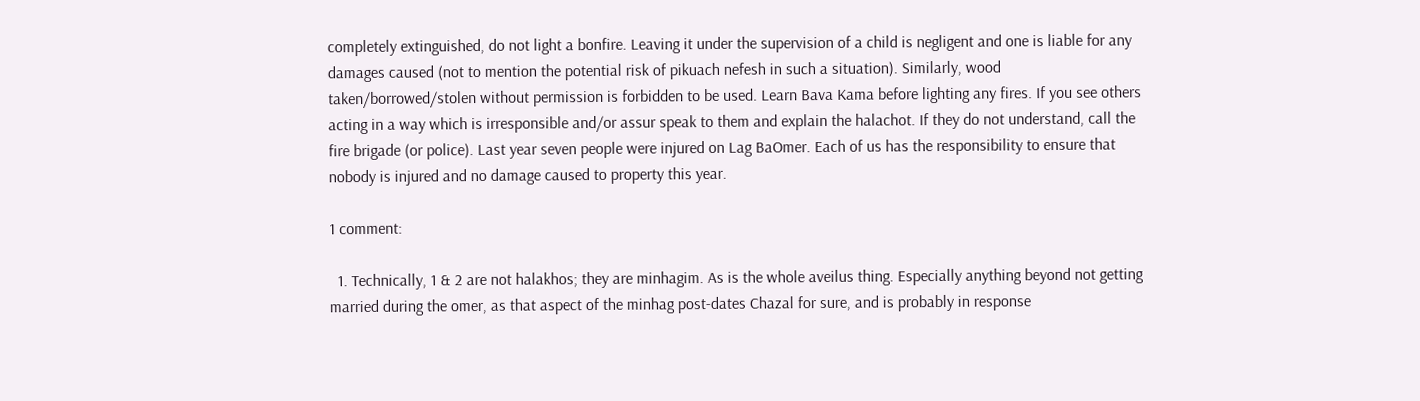completely extinguished, do not light a bonfire. Leaving it under the supervision of a child is negligent and one is liable for any damages caused (not to mention the potential risk of pikuach nefesh in such a situation). Similarly, wood taken/borrowed/stolen without permission is forbidden to be used. Learn Bava Kama before lighting any fires. If you see others acting in a way which is irresponsible and/or assur speak to them and explain the halachot. If they do not understand, call the fire brigade (or police). Last year seven people were injured on Lag BaOmer. Each of us has the responsibility to ensure that nobody is injured and no damage caused to property this year.

1 comment:

  1. Technically, 1 & 2 are not halakhos; they are minhagim. As is the whole aveilus thing. Especially anything beyond not getting married during the omer, as that aspect of the minhag post-dates Chazal for sure, and is probably in response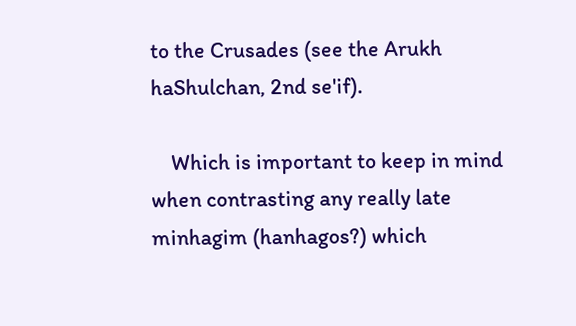to the Crusades (see the Arukh haShulchan, 2nd se'if).

    Which is important to keep in mind when contrasting any really late minhagim (hanhagos?) which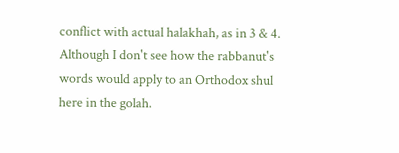conflict with actual halakhah, as in 3 & 4. Although I don't see how the rabbanut's words would apply to an Orthodox shul here in the golah.